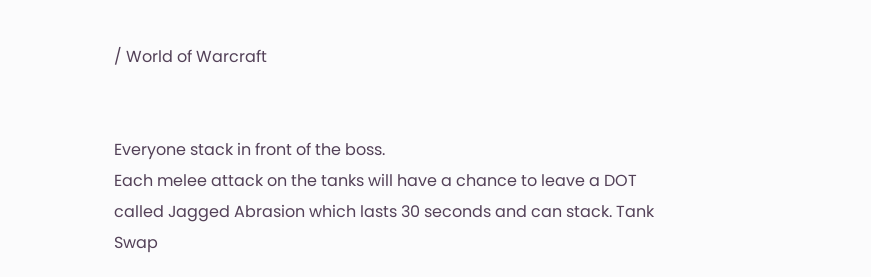/ World of Warcraft


Everyone stack in front of the boss.
Each melee attack on the tanks will have a chance to leave a DOT called Jagged Abrasion which lasts 30 seconds and can stack. Tank Swap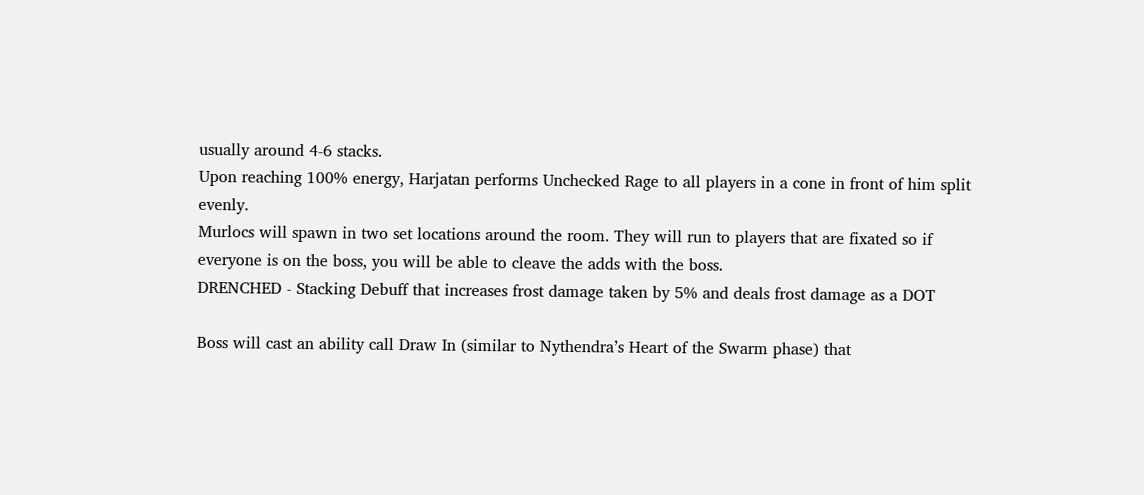usually around 4-6 stacks.
Upon reaching 100% energy, Harjatan performs Unchecked Rage to all players in a cone in front of him split evenly.
Murlocs will spawn in two set locations around the room. They will run to players that are fixated so if everyone is on the boss, you will be able to cleave the adds with the boss.
DRENCHED - Stacking Debuff that increases frost damage taken by 5% and deals frost damage as a DOT

Boss will cast an ability call Draw In (similar to Nythendra’s Heart of the Swarm phase) that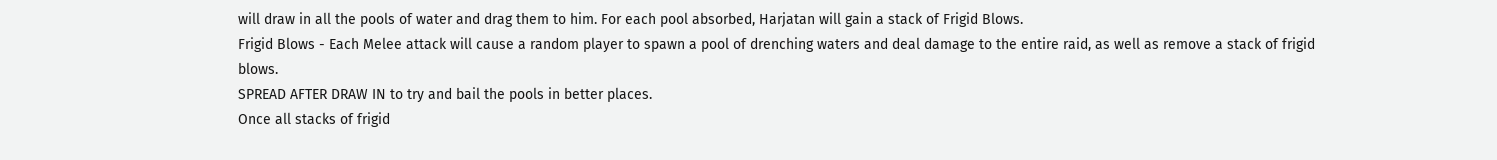will draw in all the pools of water and drag them to him. For each pool absorbed, Harjatan will gain a stack of Frigid Blows.
Frigid Blows - Each Melee attack will cause a random player to spawn a pool of drenching waters and deal damage to the entire raid, as well as remove a stack of frigid blows.
SPREAD AFTER DRAW IN to try and bail the pools in better places.
Once all stacks of frigid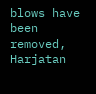blows have been removed, Harjatan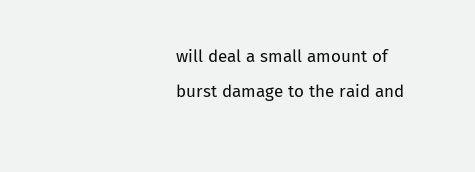will deal a small amount of burst damage to the raid and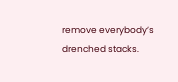remove everybody’s drenched stacks.